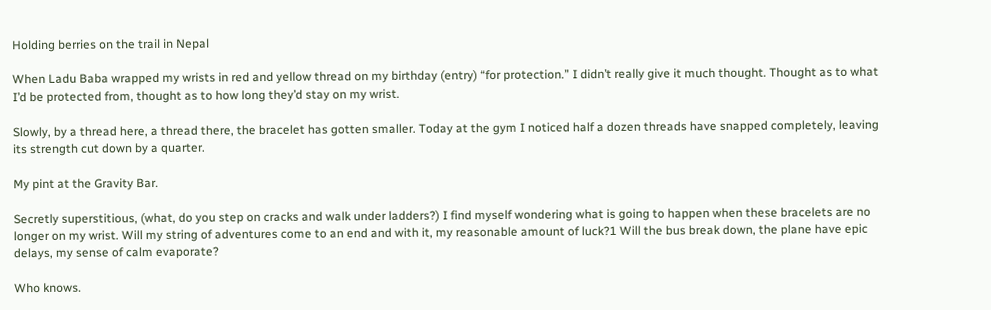Holding berries on the trail in Nepal

When Ladu Baba wrapped my wrists in red and yellow thread on my birthday (entry) “for protection.” I didn’t really give it much thought. Thought as to what I’d be protected from, thought as to how long they’d stay on my wrist.

Slowly, by a thread here, a thread there, the bracelet has gotten smaller. Today at the gym I noticed half a dozen threads have snapped completely, leaving its strength cut down by a quarter.

My pint at the Gravity Bar.

Secretly superstitious, (what, do you step on cracks and walk under ladders?) I find myself wondering what is going to happen when these bracelets are no longer on my wrist. Will my string of adventures come to an end and with it, my reasonable amount of luck?1 Will the bus break down, the plane have epic delays, my sense of calm evaporate?

Who knows.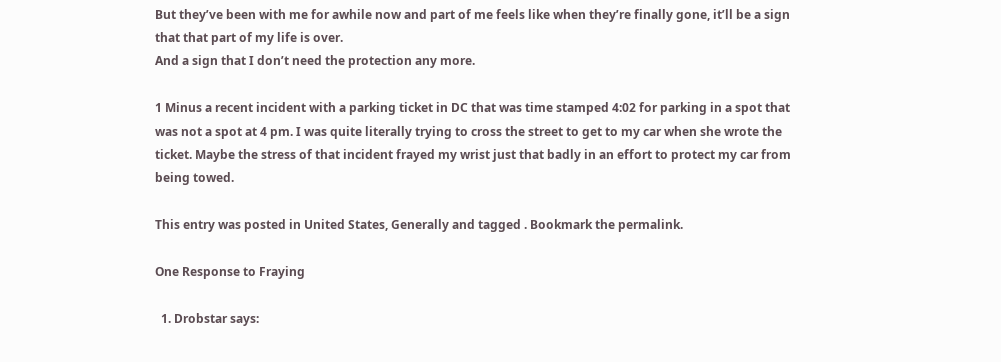But they’ve been with me for awhile now and part of me feels like when they’re finally gone, it’ll be a sign that that part of my life is over.
And a sign that I don’t need the protection any more.

1 Minus a recent incident with a parking ticket in DC that was time stamped 4:02 for parking in a spot that was not a spot at 4 pm. I was quite literally trying to cross the street to get to my car when she wrote the ticket. Maybe the stress of that incident frayed my wrist just that badly in an effort to protect my car from being towed.

This entry was posted in United States, Generally and tagged . Bookmark the permalink.

One Response to Fraying

  1. Drobstar says: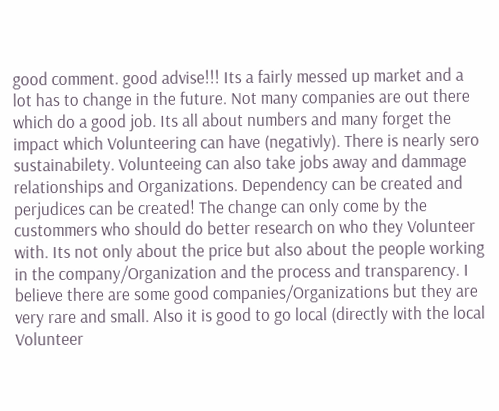good comment. good advise!!! Its a fairly messed up market and a lot has to change in the future. Not many companies are out there which do a good job. Its all about numbers and many forget the impact which Volunteering can have (negativly). There is nearly sero sustainabilety. Volunteeing can also take jobs away and dammage relationships and Organizations. Dependency can be created and perjudices can be created! The change can only come by the custommers who should do better research on who they Volunteer with. Its not only about the price but also about the people working in the company/Organization and the process and transparency. I believe there are some good companies/Organizations but they are very rare and small. Also it is good to go local (directly with the local Volunteer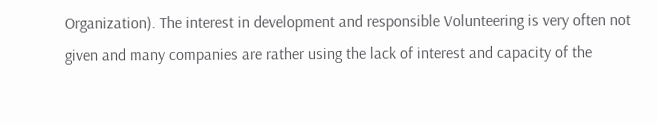Organization). The interest in development and responsible Volunteering is very often not given and many companies are rather using the lack of interest and capacity of the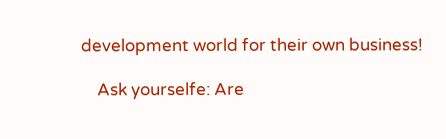development world for their own business!

    Ask yourselfe: Are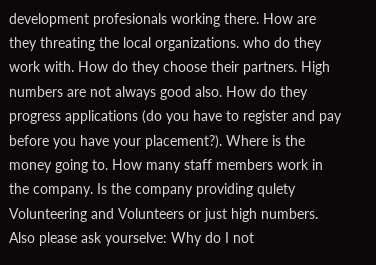development profesionals working there. How are they threating the local organizations. who do they work with. How do they choose their partners. High numbers are not always good also. How do they progress applications (do you have to register and pay before you have your placement?). Where is the money going to. How many staff members work in the company. Is the company providing qulety Volunteering and Volunteers or just high numbers. Also please ask yourselve: Why do I not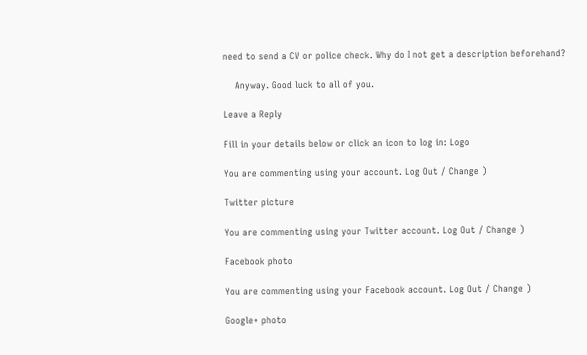need to send a CV or police check. Why do I not get a description beforehand?

    Anyway. Good luck to all of you.

Leave a Reply

Fill in your details below or click an icon to log in: Logo

You are commenting using your account. Log Out / Change )

Twitter picture

You are commenting using your Twitter account. Log Out / Change )

Facebook photo

You are commenting using your Facebook account. Log Out / Change )

Google+ photo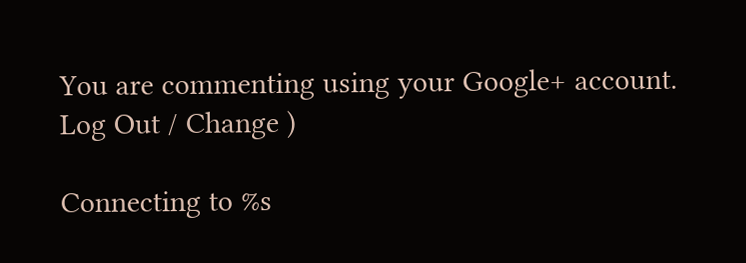You are commenting using your Google+ account. Log Out / Change )

Connecting to %s